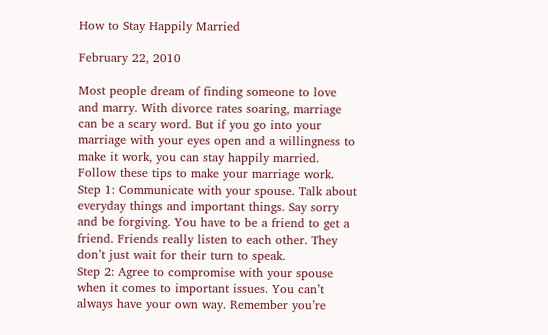How to Stay Happily Married

February 22, 2010

Most people dream of finding someone to love and marry. With divorce rates soaring, marriage can be a scary word. But if you go into your marriage with your eyes open and a willingness to make it work, you can stay happily married. Follow these tips to make your marriage work.
Step 1: Communicate with your spouse. Talk about everyday things and important things. Say sorry and be forgiving. You have to be a friend to get a friend. Friends really listen to each other. They don’t just wait for their turn to speak.
Step 2: Agree to compromise with your spouse when it comes to important issues. You can’t always have your own way. Remember you’re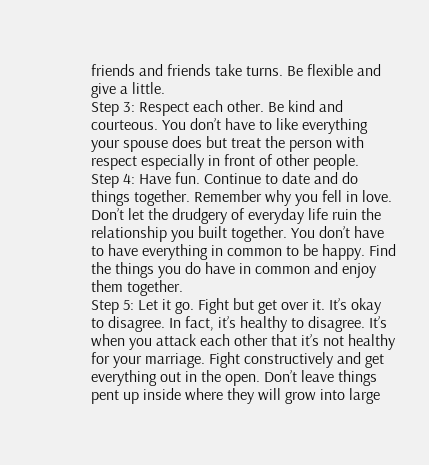friends and friends take turns. Be flexible and give a little.
Step 3: Respect each other. Be kind and courteous. You don’t have to like everything your spouse does but treat the person with respect especially in front of other people.
Step 4: Have fun. Continue to date and do things together. Remember why you fell in love. Don’t let the drudgery of everyday life ruin the relationship you built together. You don’t have to have everything in common to be happy. Find the things you do have in common and enjoy them together.
Step 5: Let it go. Fight but get over it. It’s okay to disagree. In fact, it’s healthy to disagree. It’s when you attack each other that it’s not healthy for your marriage. Fight constructively and get everything out in the open. Don’t leave things pent up inside where they will grow into large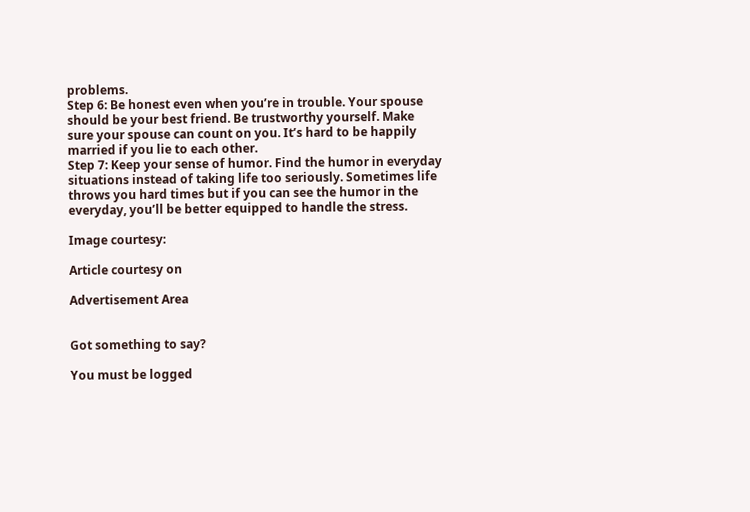problems.
Step 6: Be honest even when you’re in trouble. Your spouse should be your best friend. Be trustworthy yourself. Make sure your spouse can count on you. It’s hard to be happily married if you lie to each other.
Step 7: Keep your sense of humor. Find the humor in everyday situations instead of taking life too seriously. Sometimes life throws you hard times but if you can see the humor in the everyday, you’ll be better equipped to handle the stress.

Image courtesy:

Article courtesy on

Advertisement Area


Got something to say?

You must be logged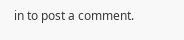in to post a comment.